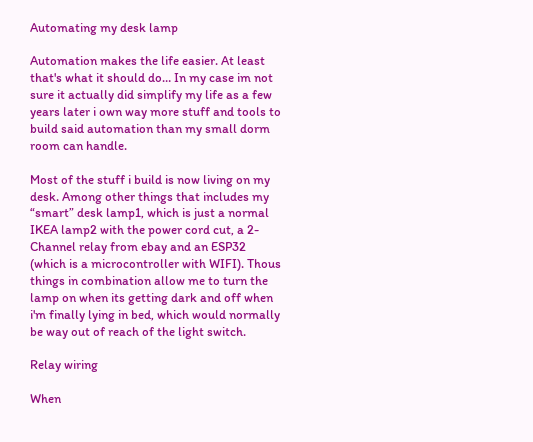Automating my desk lamp

Automation makes the life easier. At least that's what it should do… In my case im not sure it actually did simplify my life as a few years later i own way more stuff and tools to build said automation than my small dorm room can handle.

Most of the stuff i build is now living on my desk. Among other things that includes my “smart” desk lamp1, which is just a normal IKEA lamp2 with the power cord cut, a 2-Channel relay from ebay and an ESP32 (which is a microcontroller with WIFI). Thous things in combination allow me to turn the lamp on when its getting dark and off when i'm finally lying in bed, which would normally be way out of reach of the light switch.

Relay wiring

When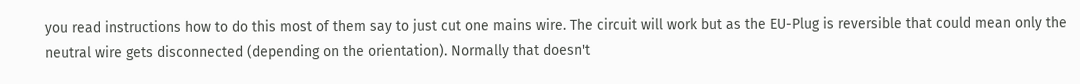you read instructions how to do this most of them say to just cut one mains wire. The circuit will work but as the EU-Plug is reversible that could mean only the neutral wire gets disconnected (depending on the orientation). Normally that doesn't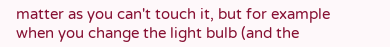matter as you can't touch it, but for example when you change the light bulb (and the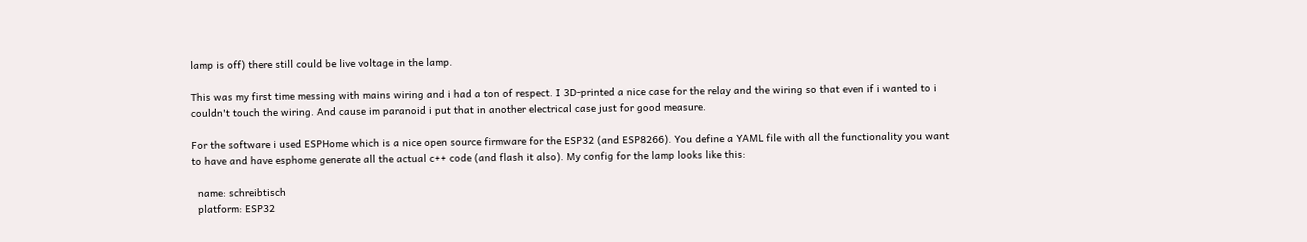lamp is off) there still could be live voltage in the lamp.

This was my first time messing with mains wiring and i had a ton of respect. I 3D-printed a nice case for the relay and the wiring so that even if i wanted to i couldn't touch the wiring. And cause im paranoid i put that in another electrical case just for good measure.

For the software i used ESPHome which is a nice open source firmware for the ESP32 (and ESP8266). You define a YAML file with all the functionality you want to have and have esphome generate all the actual c++ code (and flash it also). My config for the lamp looks like this:

  name: schreibtisch
  platform: ESP32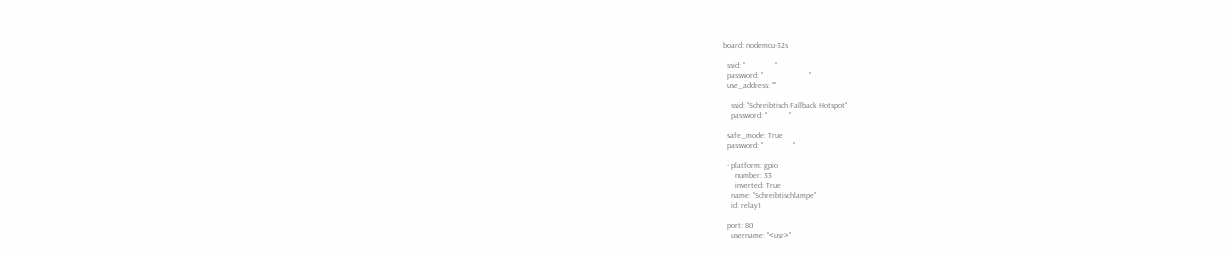board: nodemcu-32s

  ssid: "               "
  password: "                       "
  use_address: ""

    ssid: "Schreibtisch Fallback Hotspot"
    password: "           "

  safe_mode: True
  password: "               "

  - platform: gpio
      number: 33
      inverted: True
    name: "Schreibtischlampe"
    id: relay1

  port: 80
    username: "<usr>"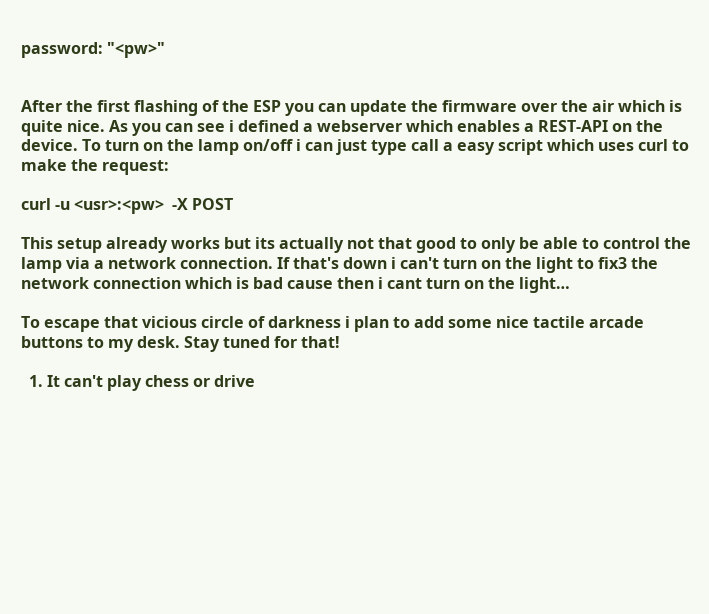password: "<pw>"


After the first flashing of the ESP you can update the firmware over the air which is quite nice. As you can see i defined a webserver which enables a REST-API on the device. To turn on the lamp on/off i can just type call a easy script which uses curl to make the request:

curl -u <usr>:<pw>  -X POST

This setup already works but its actually not that good to only be able to control the lamp via a network connection. If that's down i can't turn on the light to fix3 the network connection which is bad cause then i cant turn on the light…

To escape that vicious circle of darkness i plan to add some nice tactile arcade buttons to my desk. Stay tuned for that!

  1. It can't play chess or drive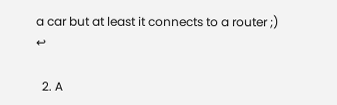a car but at least it connects to a router ;) ↩

  2. A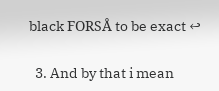black FORSÅ to be exact ↩

  3. And by that i mean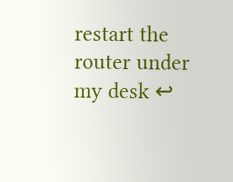restart the router under my desk ↩